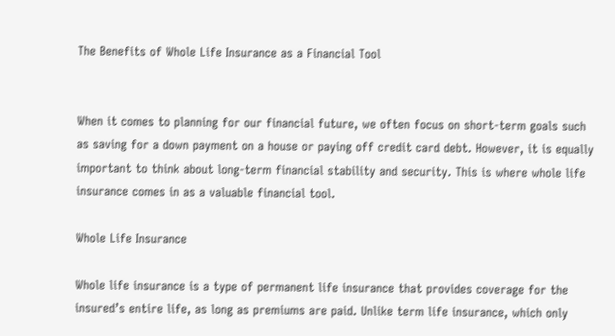The Benefits of Whole Life Insurance as a Financial Tool


When it comes to planning for our financial future, we often focus on short-term goals such as saving for a down payment on a house or paying off credit card debt. However, it is equally important to think about long-term financial stability and security. This is where whole life insurance comes in as a valuable financial tool.

Whole Life Insurance

Whole life insurance is a type of permanent life insurance that provides coverage for the insured’s entire life, as long as premiums are paid. Unlike term life insurance, which only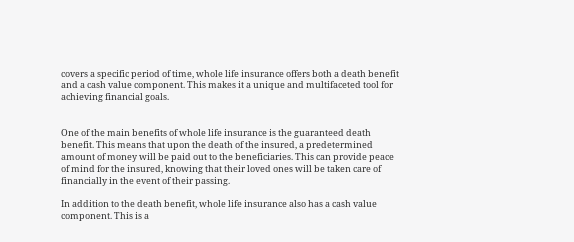covers a specific period of time, whole life insurance offers both a death benefit and a cash value component. This makes it a unique and multifaceted tool for achieving financial goals.


One of the main benefits of whole life insurance is the guaranteed death benefit. This means that upon the death of the insured, a predetermined amount of money will be paid out to the beneficiaries. This can provide peace of mind for the insured, knowing that their loved ones will be taken care of financially in the event of their passing.

In addition to the death benefit, whole life insurance also has a cash value component. This is a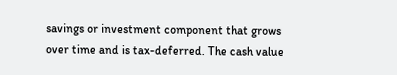savings or investment component that grows over time and is tax-deferred. The cash value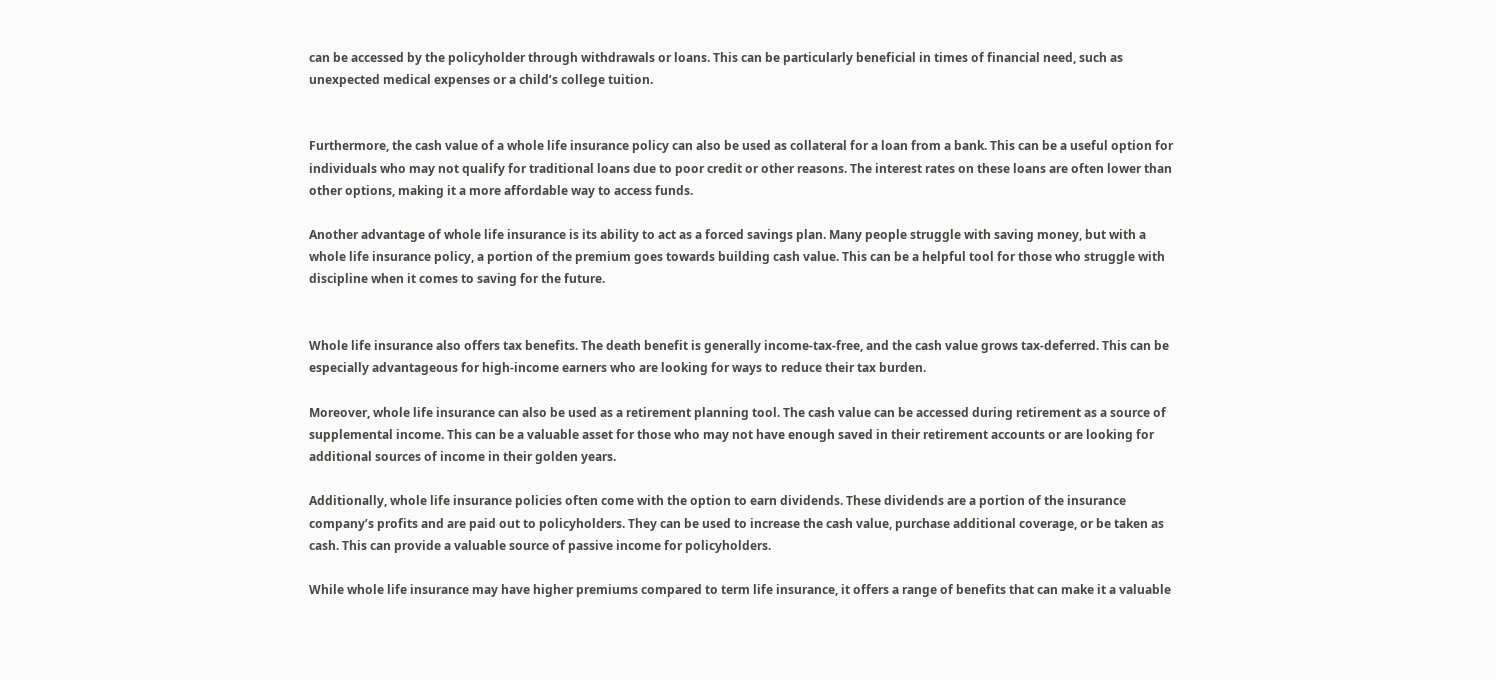can be accessed by the policyholder through withdrawals or loans. This can be particularly beneficial in times of financial need, such as unexpected medical expenses or a child’s college tuition.


Furthermore, the cash value of a whole life insurance policy can also be used as collateral for a loan from a bank. This can be a useful option for individuals who may not qualify for traditional loans due to poor credit or other reasons. The interest rates on these loans are often lower than other options, making it a more affordable way to access funds.

Another advantage of whole life insurance is its ability to act as a forced savings plan. Many people struggle with saving money, but with a whole life insurance policy, a portion of the premium goes towards building cash value. This can be a helpful tool for those who struggle with discipline when it comes to saving for the future.


Whole life insurance also offers tax benefits. The death benefit is generally income-tax-free, and the cash value grows tax-deferred. This can be especially advantageous for high-income earners who are looking for ways to reduce their tax burden.

Moreover, whole life insurance can also be used as a retirement planning tool. The cash value can be accessed during retirement as a source of supplemental income. This can be a valuable asset for those who may not have enough saved in their retirement accounts or are looking for additional sources of income in their golden years.

Additionally, whole life insurance policies often come with the option to earn dividends. These dividends are a portion of the insurance company’s profits and are paid out to policyholders. They can be used to increase the cash value, purchase additional coverage, or be taken as cash. This can provide a valuable source of passive income for policyholders.

While whole life insurance may have higher premiums compared to term life insurance, it offers a range of benefits that can make it a valuable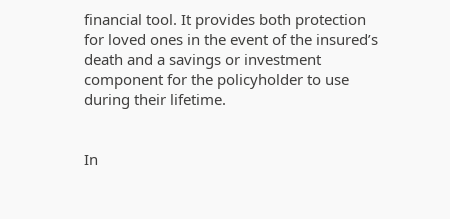financial tool. It provides both protection for loved ones in the event of the insured’s death and a savings or investment component for the policyholder to use during their lifetime.


In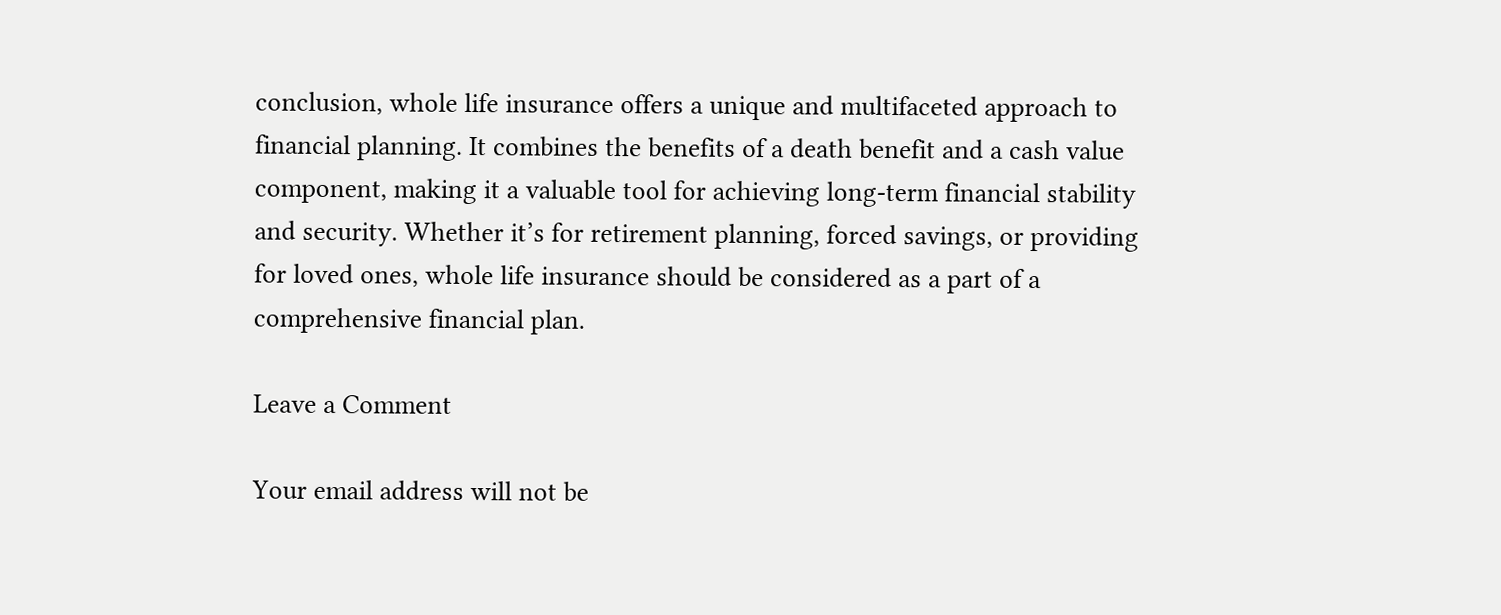conclusion, whole life insurance offers a unique and multifaceted approach to financial planning. It combines the benefits of a death benefit and a cash value component, making it a valuable tool for achieving long-term financial stability and security. Whether it’s for retirement planning, forced savings, or providing for loved ones, whole life insurance should be considered as a part of a comprehensive financial plan.

Leave a Comment

Your email address will not be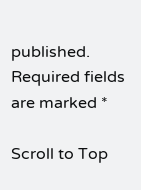published. Required fields are marked *

Scroll to Top